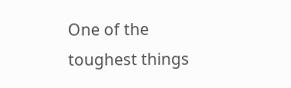One of the toughest things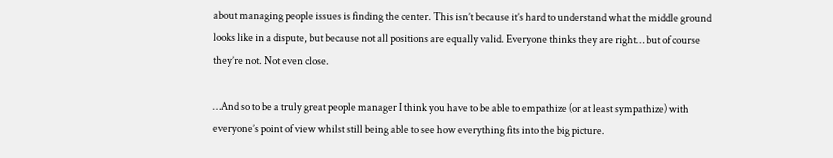about managing people issues is finding the center. This isn’t because it’s hard to understand what the middle ground looks like in a dispute, but because not all positions are equally valid. Everyone thinks they are right… but of course they’re not. Not even close.

…And so to be a truly great people manager I think you have to be able to empathize (or at least sympathize) with everyone’s point of view whilst still being able to see how everything fits into the big picture.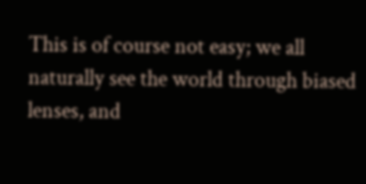This is of course not easy; we all naturally see the world through biased lenses, and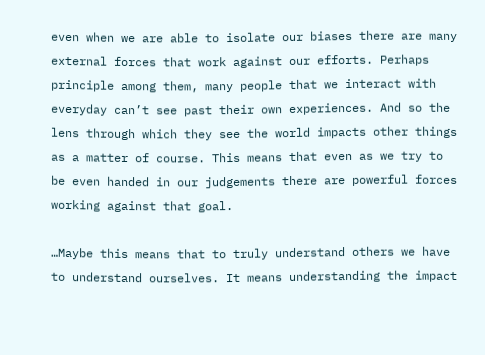even when we are able to isolate our biases there are many external forces that work against our efforts. Perhaps principle among them, many people that we interact with everyday can’t see past their own experiences. And so the lens through which they see the world impacts other things as a matter of course. This means that even as we try to be even handed in our judgements there are powerful forces working against that goal.

…Maybe this means that to truly understand others we have to understand ourselves. It means understanding the impact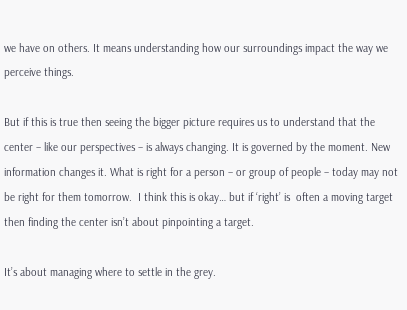we have on others. It means understanding how our surroundings impact the way we perceive things.

But if this is true then seeing the bigger picture requires us to understand that the center – like our perspectives – is always changing. It is governed by the moment. New information changes it. What is right for a person – or group of people – today may not be right for them tomorrow.  I think this is okay… but if ‘right’ is  often a moving target then finding the center isn’t about pinpointing a target.

It’s about managing where to settle in the grey.